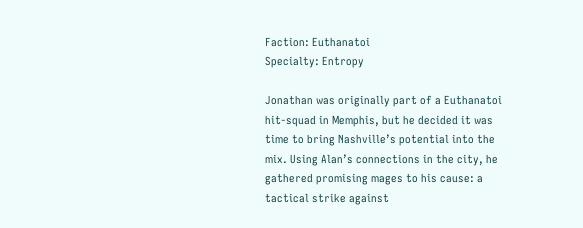Faction: Euthanatoi
Specialty: Entropy

Jonathan was originally part of a Euthanatoi hit-squad in Memphis, but he decided it was time to bring Nashville’s potential into the mix. Using Alan’s connections in the city, he gathered promising mages to his cause: a tactical strike against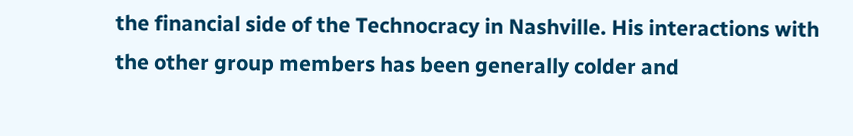the financial side of the Technocracy in Nashville. His interactions with the other group members has been generally colder and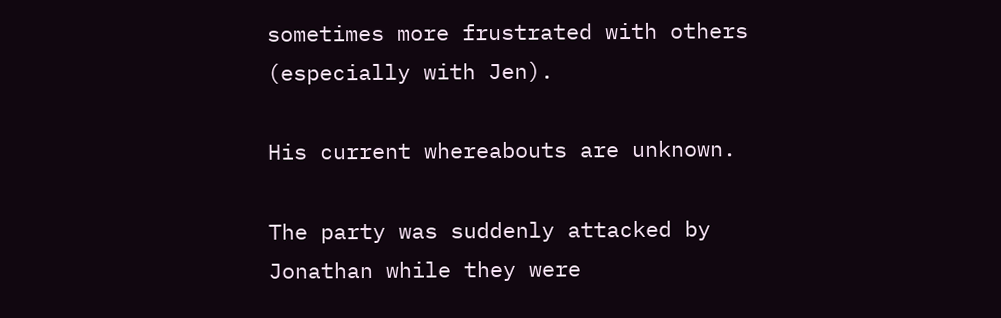sometimes more frustrated with others (especially with Jen).

His current whereabouts are unknown.

The party was suddenly attacked by Jonathan while they were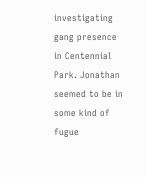investigating gang presence in Centennial Park. Jonathan seemed to be in some kind of fugue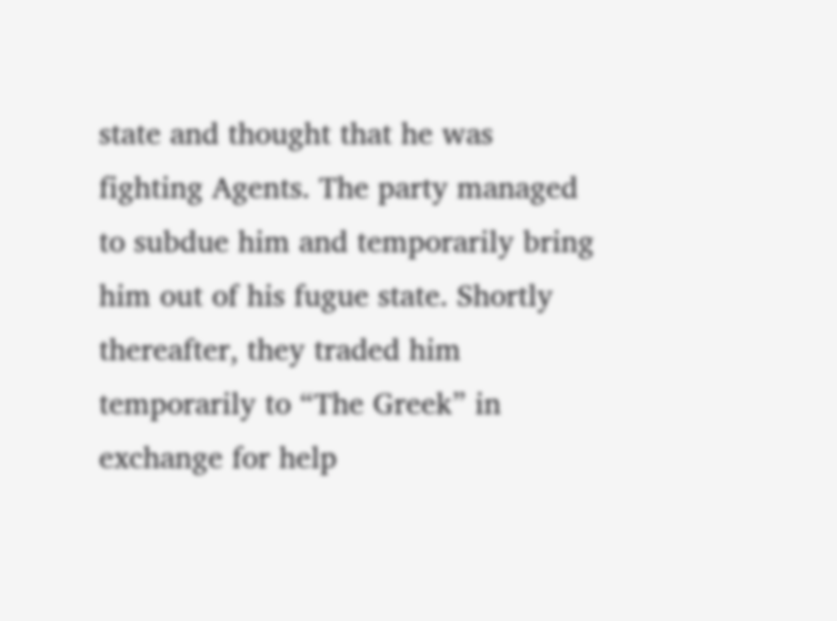state and thought that he was fighting Agents. The party managed to subdue him and temporarily bring him out of his fugue state. Shortly thereafter, they traded him temporarily to “The Greek” in exchange for help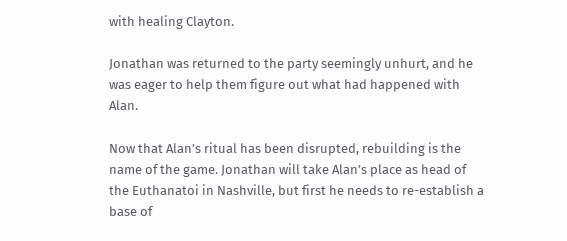with healing Clayton.

Jonathan was returned to the party seemingly unhurt, and he was eager to help them figure out what had happened with Alan.

Now that Alan’s ritual has been disrupted, rebuilding is the name of the game. Jonathan will take Alan’s place as head of the Euthanatoi in Nashville, but first he needs to re-establish a base of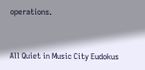operations.


All Quiet in Music City Eudokus